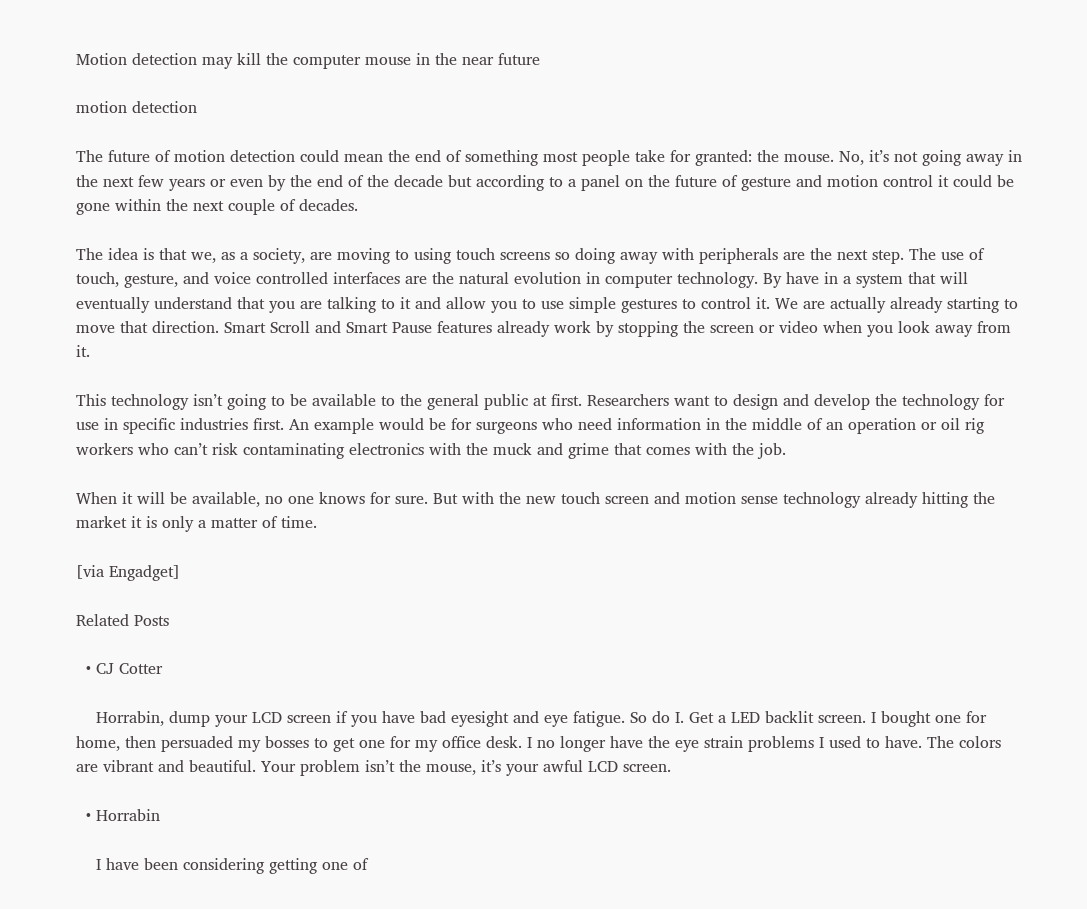Motion detection may kill the computer mouse in the near future

motion detection

The future of motion detection could mean the end of something most people take for granted: the mouse. No, it’s not going away in the next few years or even by the end of the decade but according to a panel on the future of gesture and motion control it could be gone within the next couple of decades.

The idea is that we, as a society, are moving to using touch screens so doing away with peripherals are the next step. The use of touch, gesture, and voice controlled interfaces are the natural evolution in computer technology. By have in a system that will eventually understand that you are talking to it and allow you to use simple gestures to control it. We are actually already starting to move that direction. Smart Scroll and Smart Pause features already work by stopping the screen or video when you look away from it.

This technology isn’t going to be available to the general public at first. Researchers want to design and develop the technology for use in specific industries first. An example would be for surgeons who need information in the middle of an operation or oil rig workers who can’t risk contaminating electronics with the muck and grime that comes with the job.

When it will be available, no one knows for sure. But with the new touch screen and motion sense technology already hitting the market it is only a matter of time.

[via Engadget]

Related Posts

  • CJ Cotter

    Horrabin, dump your LCD screen if you have bad eyesight and eye fatigue. So do I. Get a LED backlit screen. I bought one for home, then persuaded my bosses to get one for my office desk. I no longer have the eye strain problems I used to have. The colors are vibrant and beautiful. Your problem isn’t the mouse, it’s your awful LCD screen.

  • Horrabin

    I have been considering getting one of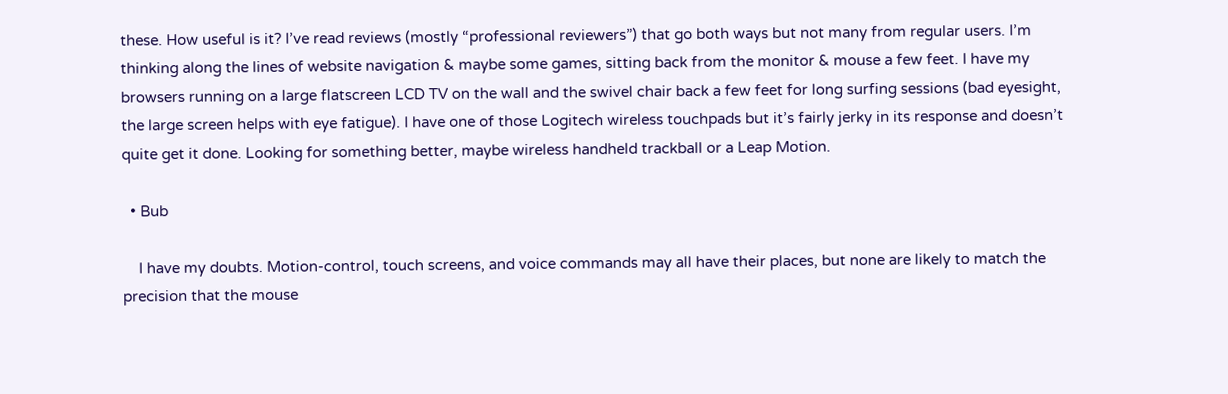these. How useful is it? I’ve read reviews (mostly “professional reviewers”) that go both ways but not many from regular users. I’m thinking along the lines of website navigation & maybe some games, sitting back from the monitor & mouse a few feet. I have my browsers running on a large flatscreen LCD TV on the wall and the swivel chair back a few feet for long surfing sessions (bad eyesight, the large screen helps with eye fatigue). I have one of those Logitech wireless touchpads but it’s fairly jerky in its response and doesn’t quite get it done. Looking for something better, maybe wireless handheld trackball or a Leap Motion.

  • Bub

    I have my doubts. Motion-control, touch screens, and voice commands may all have their places, but none are likely to match the precision that the mouse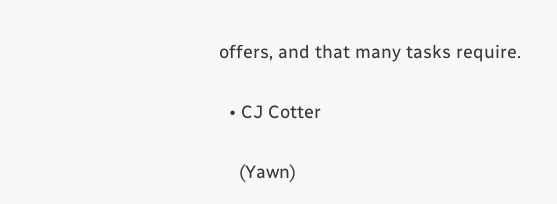offers, and that many tasks require.

  • CJ Cotter

    (Yawn)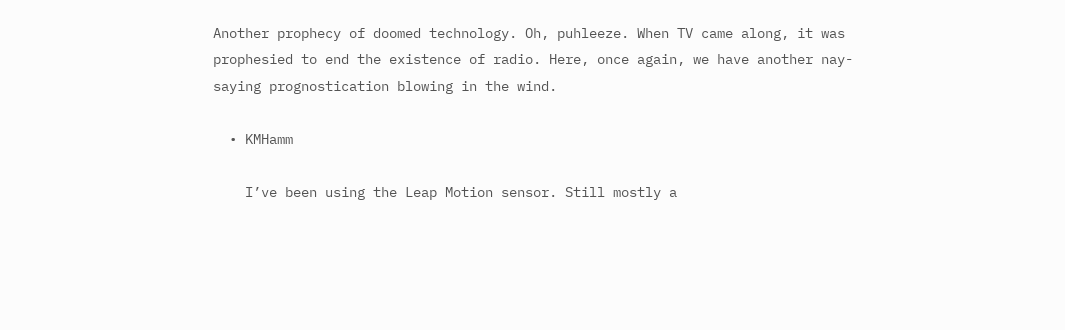Another prophecy of doomed technology. Oh, puhleeze. When TV came along, it was prophesied to end the existence of radio. Here, once again, we have another nay-saying prognostication blowing in the wind.

  • KMHamm

    I’ve been using the Leap Motion sensor. Still mostly a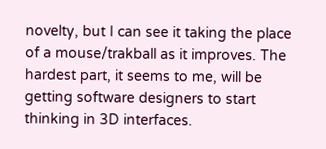novelty, but I can see it taking the place of a mouse/trakball as it improves. The hardest part, it seems to me, will be getting software designers to start thinking in 3D interfaces.